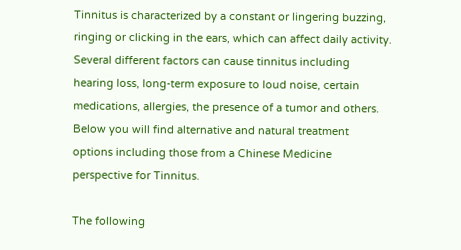Tinnitus is characterized by a constant or lingering buzzing, ringing or clicking in the ears, which can affect daily activity. Several different factors can cause tinnitus including hearing loss, long-term exposure to loud noise, certain medications, allergies, the presence of a tumor and others.
Below you will find alternative and natural treatment options including those from a Chinese Medicine perspective for Tinnitus.

The following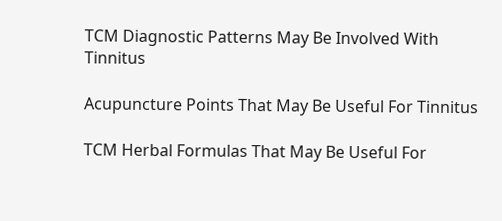TCM Diagnostic Patterns May Be Involved With Tinnitus

Acupuncture Points That May Be Useful For Tinnitus

TCM Herbal Formulas That May Be Useful For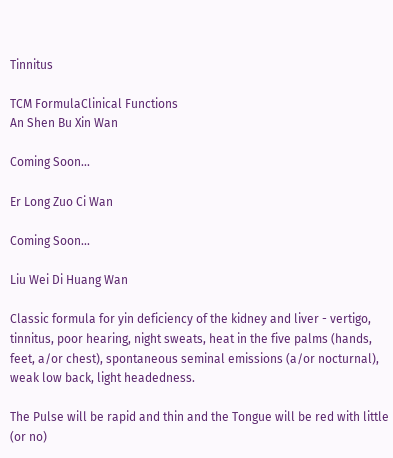Tinnitus

TCM FormulaClinical Functions
An Shen Bu Xin Wan

Coming Soon...

Er Long Zuo Ci Wan

Coming Soon...

Liu Wei Di Huang Wan

Classic formula for yin deficiency of the kidney and liver - vertigo, tinnitus, poor hearing, night sweats, heat in the five palms (hands, feet, a/or chest), spontaneous seminal emissions (a/or nocturnal), weak low back, light headedness.

The Pulse will be rapid and thin and the Tongue will be red with little (or no)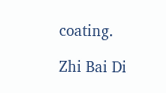coating.

Zhi Bai Di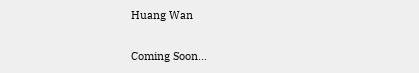Huang Wan

Coming Soon...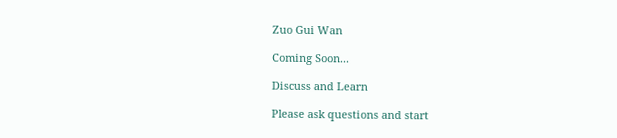Zuo Gui Wan

Coming Soon...

Discuss and Learn

Please ask questions and start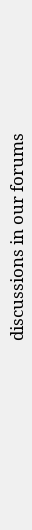discussions in our forums